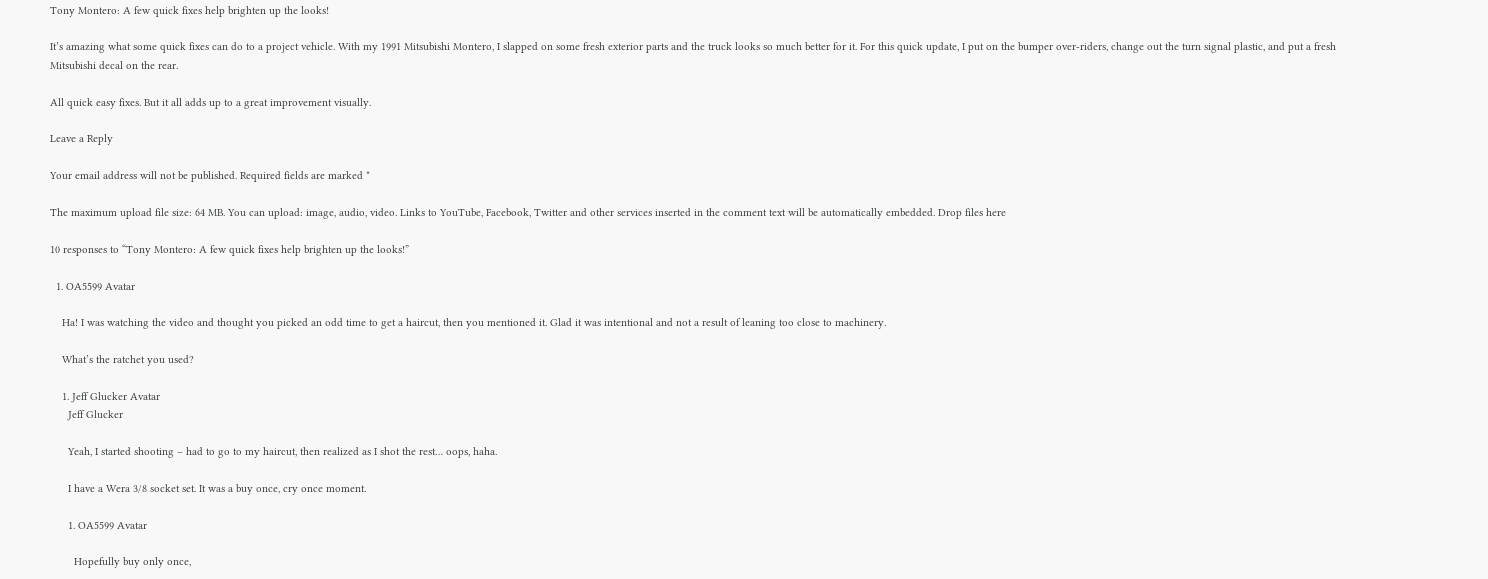Tony Montero: A few quick fixes help brighten up the looks!

It’s amazing what some quick fixes can do to a project vehicle. With my 1991 Mitsubishi Montero, I slapped on some fresh exterior parts and the truck looks so much better for it. For this quick update, I put on the bumper over-riders, change out the turn signal plastic, and put a fresh Mitsubishi decal on the rear.

All quick easy fixes. But it all adds up to a great improvement visually.

Leave a Reply

Your email address will not be published. Required fields are marked *

The maximum upload file size: 64 MB. You can upload: image, audio, video. Links to YouTube, Facebook, Twitter and other services inserted in the comment text will be automatically embedded. Drop files here

10 responses to “Tony Montero: A few quick fixes help brighten up the looks!”

  1. OA5599 Avatar

    Ha! I was watching the video and thought you picked an odd time to get a haircut, then you mentioned it. Glad it was intentional and not a result of leaning too close to machinery.

    What’s the ratchet you used?

    1. Jeff Glucker Avatar
      Jeff Glucker

      Yeah, I started shooting – had to go to my haircut, then realized as I shot the rest… oops, haha.

      I have a Wera 3/8 socket set. It was a buy once, cry once moment.

      1. OA5599 Avatar

        Hopefully buy only once,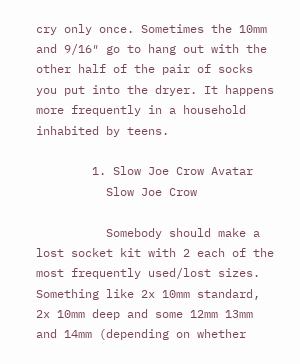cry only once. Sometimes the 10mm and 9/16″ go to hang out with the other half of the pair of socks you put into the dryer. It happens more frequently in a household inhabited by teens.

        1. Slow Joe Crow Avatar
          Slow Joe Crow

          Somebody should make a lost socket kit with 2 each of the most frequently used/lost sizes. Something like 2x 10mm standard, 2x 10mm deep and some 12mm 13mm and 14mm (depending on whether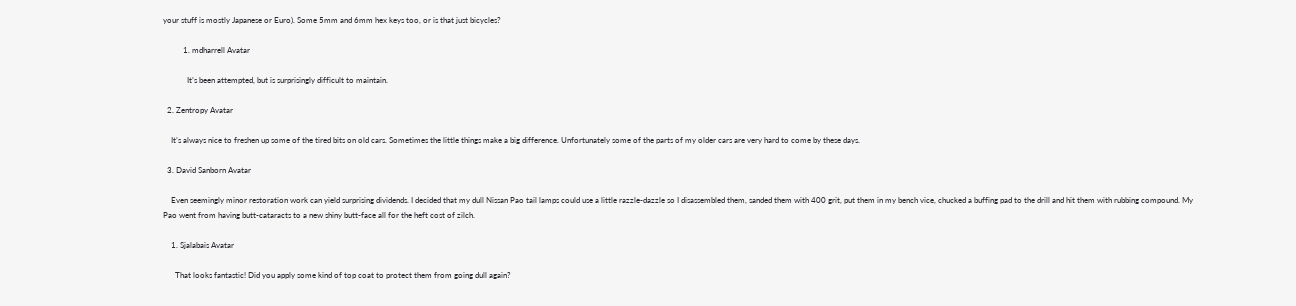your stuff is mostly Japanese or Euro). Some 5mm and 6mm hex keys too, or is that just bicycles?

          1. mdharrell Avatar

            It’s been attempted, but is surprisingly difficult to maintain.

  2. Zentropy Avatar

    It’s always nice to freshen up some of the tired bits on old cars. Sometimes the little things make a big difference. Unfortunately some of the parts of my older cars are very hard to come by these days.

  3. David Sanborn Avatar

    Even seemingly minor restoration work can yield surprising dividends. I decided that my dull Nissan Pao tail lamps could use a little razzle-dazzle so I disassembled them, sanded them with 400 grit, put them in my bench vice, chucked a buffing pad to the drill and hit them with rubbing compound. My Pao went from having butt-cataracts to a new shiny butt-face all for the heft cost of zilch.

    1. Sjalabais Avatar

      That looks fantastic! Did you apply some kind of top coat to protect them from going dull again?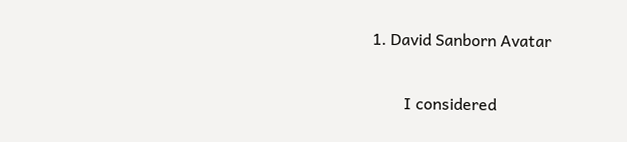1. David Sanborn Avatar

        I considered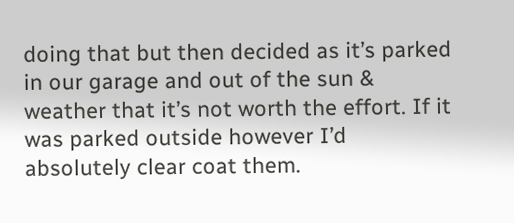doing that but then decided as it’s parked in our garage and out of the sun & weather that it’s not worth the effort. If it was parked outside however I’d absolutely clear coat them.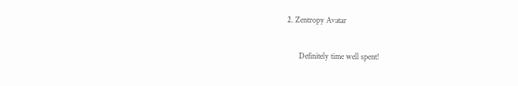2. Zentropy Avatar

      Definitely time well spent!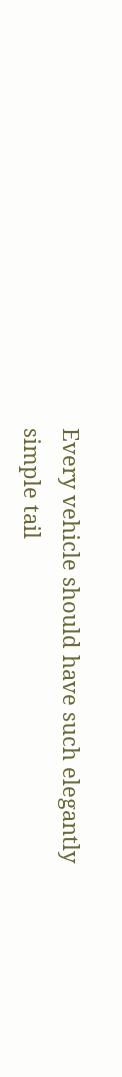Every vehicle should have such elegantly simple tail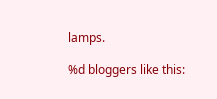lamps.

%d bloggers like this: